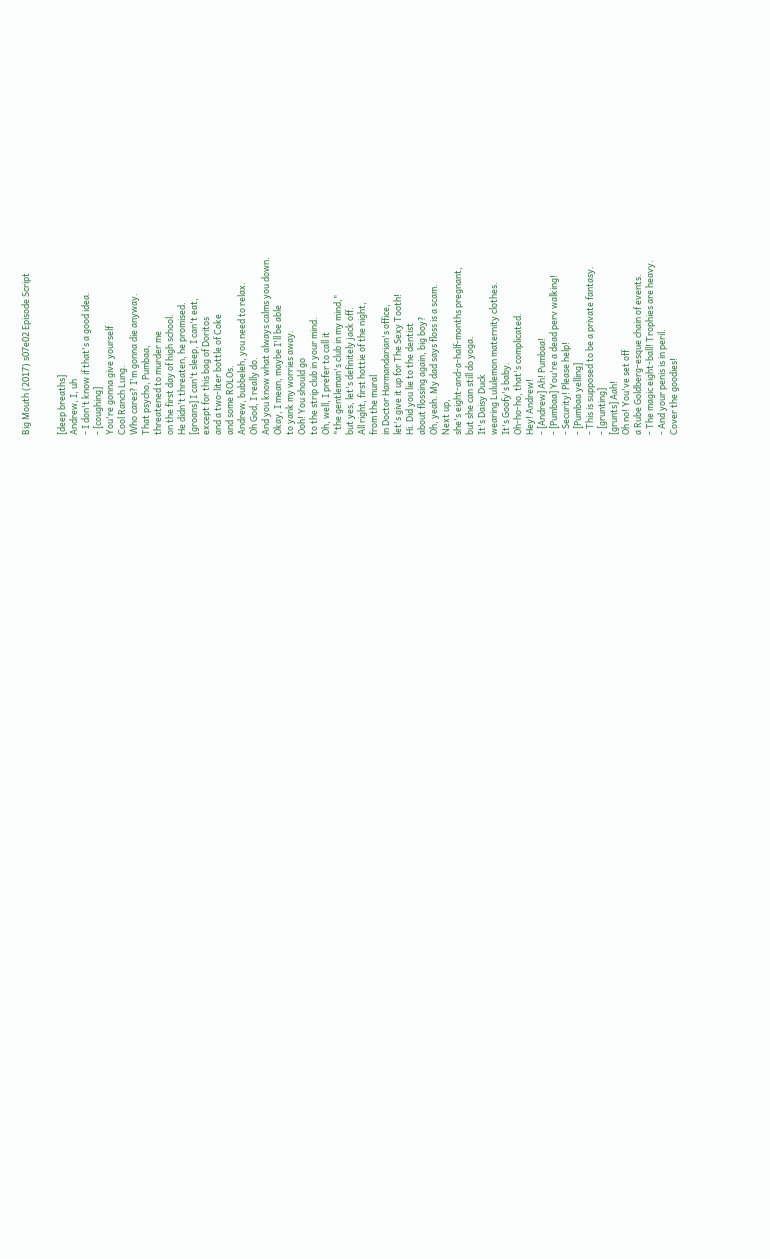Big Mouth (2017) s07e02 Episode Script


[deep breaths]
Andrew, I, uh
- I don't know if that's a good idea.
- [coughing]
You're gonna give yourself
Cool Ranch Lung.
Who cares? I'm gonna die anyway.
That psycho, Pumbaa,
threatened to murder me
on the first day of high school.
He didn't threaten, he promised.
[groans] I can't sleep, I can't eat,
except for this bag of Doritos
and a two-liter bottle of Coke
and some ROLOs.
Andrew, bubbeleh, you need to relax.
Oh God, I really do.
And you know what always calms you down.
Okay, I mean, maybe I'll be able
to yank my worries away.
Ooh! You should go
to the strip club in your mind.
Oh, well, I prefer to call it
"the gentleman's club in my mind,"
but yes, let's definitely jack off.
All right, first hottie of the night,
from the mural
in Doctor Harmandarian's office,
let's give it up for The Sexy Tooth!
Hi. Did you lie to the dentist
about flossing again, big boy?
Oh, yeah. My dad says floss is a scam.
Next up,
she's eight-and-a-half-months pregnant,
but she can still do yoga.
It's Daisy Duck
wearing Lululemon maternity clothes.
It's Goofy's baby.
Oh-ho-ho, that's complicated.
Hey! Andrew!
- [Andrew] Ah! Pumbaa!
- [Pumbaa] You're a dead perv walking!
- Security! Please help!
- [Pumbaa yelling]
- This is supposed to be a private fantasy.
- [grunting]
[grunts] Aah!
Oh no! You've set off
a Rube Goldberg-esque chain of events.
- The magic eight-ball! Trophies are heavy.
- And your penis is in peril.
Cover the goodies!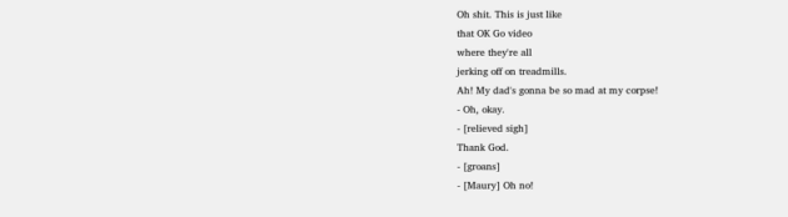Oh shit. This is just like
that OK Go video
where they're all
jerking off on treadmills.
Ah! My dad's gonna be so mad at my corpse!
- Oh, okay.
- [relieved sigh]
Thank God.
- [groans]
- [Maury] Oh no!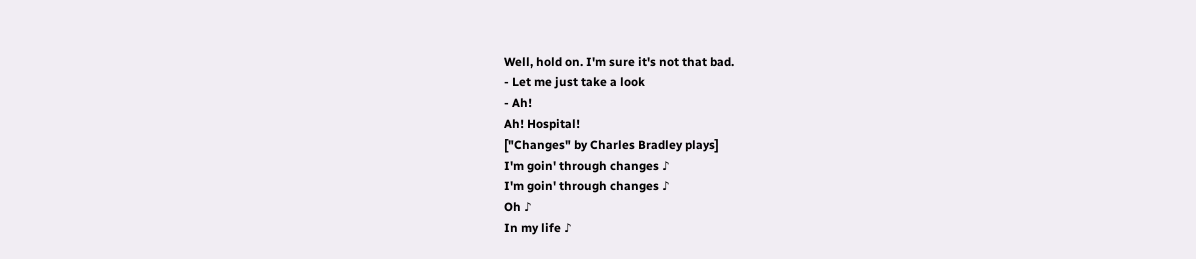Well, hold on. I'm sure it's not that bad.
- Let me just take a look
- Ah!
Ah! Hospital!
["Changes" by Charles Bradley plays]
I'm goin' through changes ♪
I'm goin' through changes ♪
Oh ♪
In my life ♪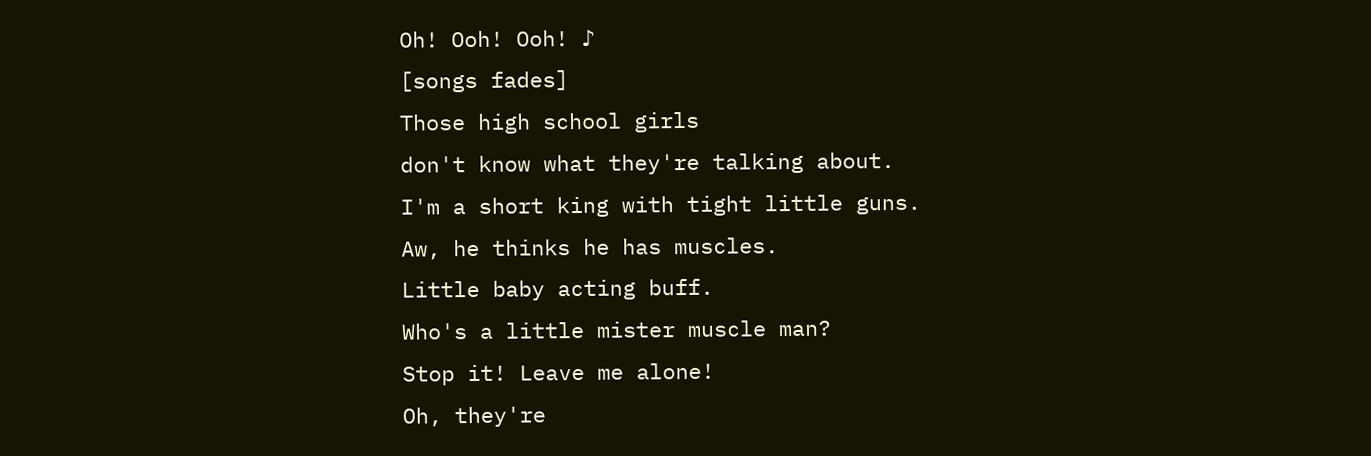Oh! Ooh! Ooh! ♪
[songs fades]
Those high school girls
don't know what they're talking about.
I'm a short king with tight little guns.
Aw, he thinks he has muscles.
Little baby acting buff.
Who's a little mister muscle man?
Stop it! Leave me alone!
Oh, they're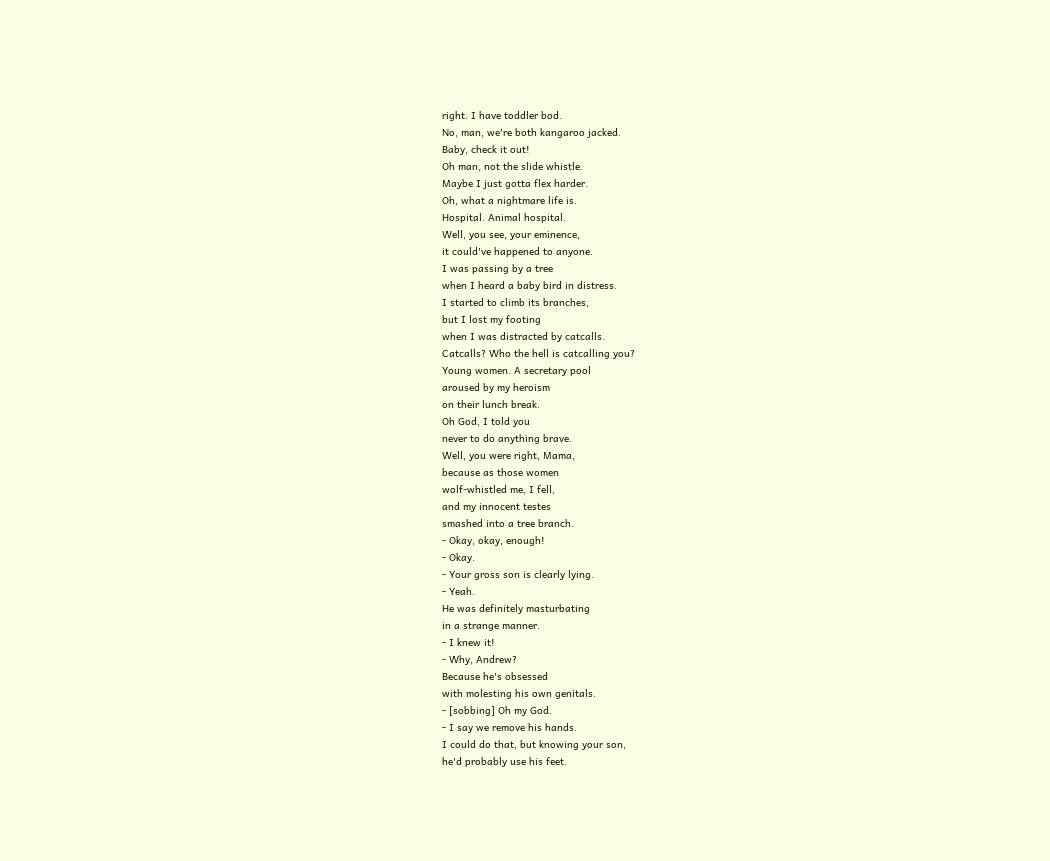right. I have toddler bod.
No, man, we're both kangaroo jacked.
Baby, check it out!
Oh man, not the slide whistle.
Maybe I just gotta flex harder.
Oh, what a nightmare life is.
Hospital. Animal hospital.
Well, you see, your eminence,
it could've happened to anyone.
I was passing by a tree
when I heard a baby bird in distress.
I started to climb its branches,
but I lost my footing
when I was distracted by catcalls.
Catcalls? Who the hell is catcalling you?
Young women. A secretary pool
aroused by my heroism
on their lunch break.
Oh God, I told you
never to do anything brave.
Well, you were right, Mama,
because as those women
wolf-whistled me, I fell,
and my innocent testes
smashed into a tree branch.
- Okay, okay, enough!
- Okay.
- Your gross son is clearly lying.
- Yeah.
He was definitely masturbating
in a strange manner.
- I knew it!
- Why, Andrew?
Because he's obsessed
with molesting his own genitals.
- [sobbing] Oh my God.
- I say we remove his hands.
I could do that, but knowing your son,
he'd probably use his feet.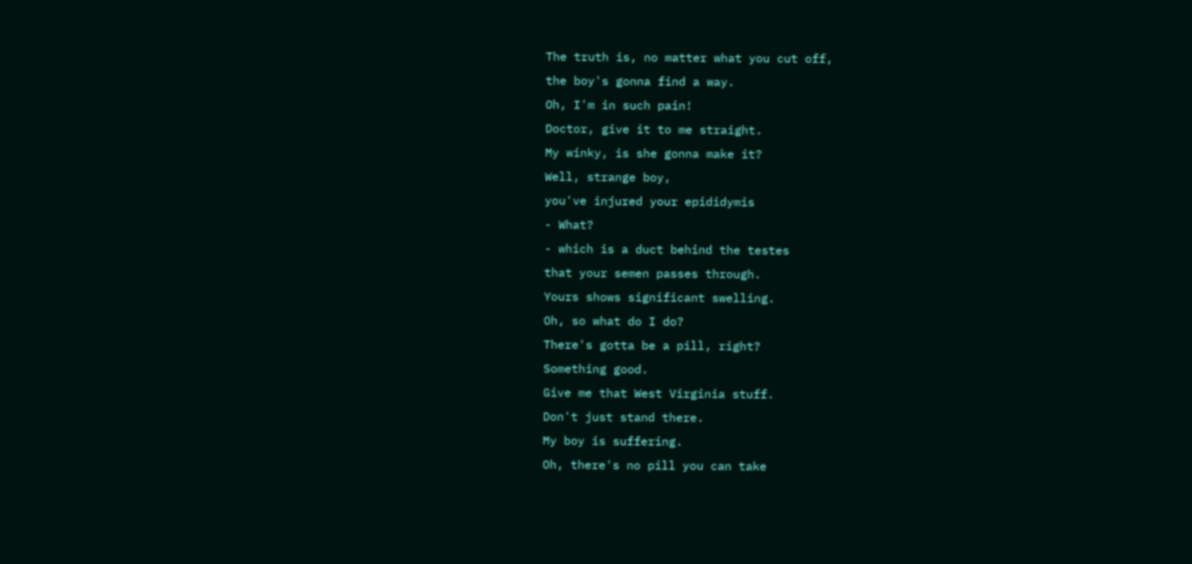The truth is, no matter what you cut off,
the boy's gonna find a way.
Oh, I'm in such pain!
Doctor, give it to me straight.
My winky, is she gonna make it?
Well, strange boy,
you've injured your epididymis
- What?
- which is a duct behind the testes
that your semen passes through.
Yours shows significant swelling.
Oh, so what do I do?
There's gotta be a pill, right?
Something good.
Give me that West Virginia stuff.
Don't just stand there.
My boy is suffering.
Oh, there's no pill you can take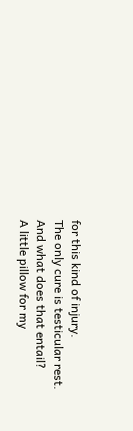for this kind of injury.
The only cure is testicular rest.
And what does that entail?
A little pillow for my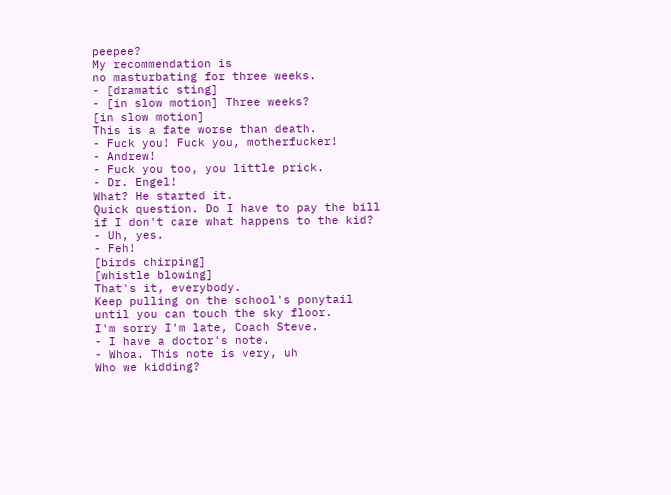peepee?
My recommendation is
no masturbating for three weeks.
- [dramatic sting]
- [in slow motion] Three weeks?
[in slow motion]
This is a fate worse than death.
- Fuck you! Fuck you, motherfucker!
- Andrew!
- Fuck you too, you little prick.
- Dr. Engel!
What? He started it.
Quick question. Do I have to pay the bill
if I don't care what happens to the kid?
- Uh, yes.
- Feh!
[birds chirping]
[whistle blowing]
That's it, everybody.
Keep pulling on the school's ponytail
until you can touch the sky floor.
I'm sorry I'm late, Coach Steve.
- I have a doctor's note.
- Whoa. This note is very, uh
Who we kidding?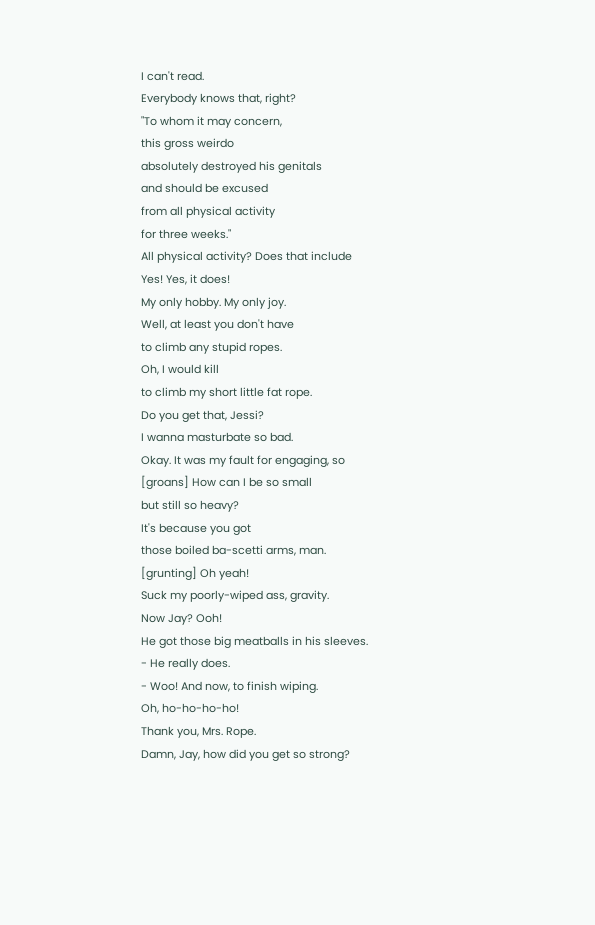I can't read.
Everybody knows that, right?
"To whom it may concern,
this gross weirdo
absolutely destroyed his genitals
and should be excused
from all physical activity
for three weeks."
All physical activity? Does that include
Yes! Yes, it does!
My only hobby. My only joy.
Well, at least you don't have
to climb any stupid ropes.
Oh, I would kill
to climb my short little fat rope.
Do you get that, Jessi?
I wanna masturbate so bad.
Okay. It was my fault for engaging, so
[groans] How can I be so small
but still so heavy?
It's because you got
those boiled ba-scetti arms, man.
[grunting] Oh yeah!
Suck my poorly-wiped ass, gravity.
Now Jay? Ooh!
He got those big meatballs in his sleeves.
- He really does.
- Woo! And now, to finish wiping.
Oh, ho-ho-ho-ho!
Thank you, Mrs. Rope.
Damn, Jay, how did you get so strong?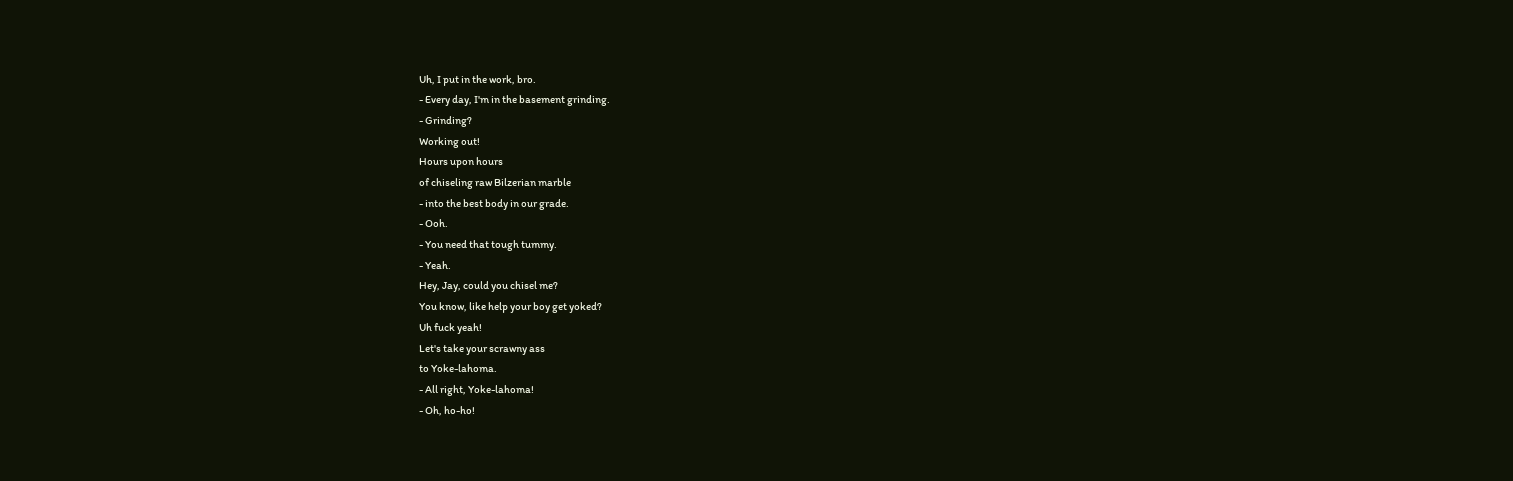Uh, I put in the work, bro.
- Every day, I'm in the basement grinding.
- Grinding?
Working out!
Hours upon hours
of chiseling raw Bilzerian marble
- into the best body in our grade.
- Ooh.
- You need that tough tummy.
- Yeah.
Hey, Jay, could you chisel me?
You know, like help your boy get yoked?
Uh fuck yeah!
Let's take your scrawny ass
to Yoke-lahoma.
- All right, Yoke-lahoma!
- Oh, ho-ho!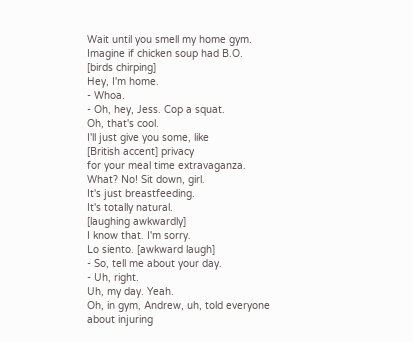Wait until you smell my home gym.
Imagine if chicken soup had B.O.
[birds chirping]
Hey, I'm home.
- Whoa.
- Oh, hey, Jess. Cop a squat.
Oh, that's cool.
I'll just give you some, like
[British accent] privacy
for your meal time extravaganza.
What? No! Sit down, girl.
It's just breastfeeding.
It's totally natural.
[laughing awkwardly]
I know that. I'm sorry.
Lo siento. [awkward laugh]
- So, tell me about your day.
- Uh, right.
Uh, my day. Yeah.
Oh, in gym, Andrew, uh, told everyone
about injuring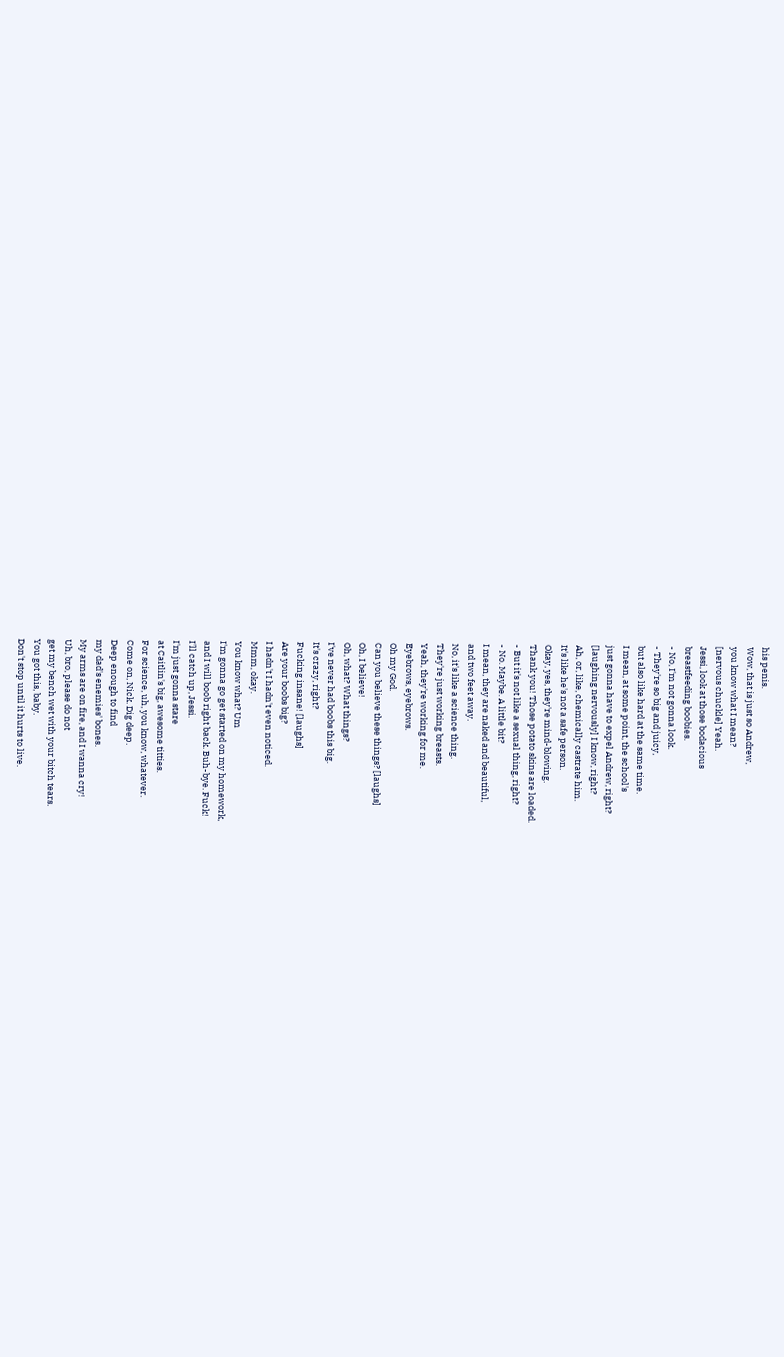his penis.
Wow, that is just so Andrew,
you know what I mean?
[nervous chuckle] Yeah.
Jessi, look at those bodacious
breastfeeding boobies.
- No, I'm not gonna look.
- They're so big and juicy,
but also like hard at the same time.
I mean, at some point, the school's
just gonna have to expel Andrew, right?
[laughing nervously] I know, right?
Ah, or, like, chemically castrate him.
It's like he's not a safe person.
Okay, yes, they're mind-blowing.
Thank you! Those potato skins are loaded.
- But it's not like a sexual thing, right?
- No. Maybe. A little bit?
I mean, they are naked and beautiful,
and two feet away.
No, it's like a science thing.
They're just working breasts.
Yeah, they're working for me.
Eyebrows, eyebrows.
Oh my God.
Can you believe these things? [laughs]
Oh, I believe!
Oh, what? What things?
I've never had boobs this big.
It's crazy, right?
Fucking insane! [laughs]
Are your boobs big?
I hadn't I hadn't even noticed.
Mmm, okay.
You know what? Um
I'm gonna go get started on my homework,
and I will boob right back. Buh-bye. Fuck!
I'll catch up, Jessi.
I'm just gonna stare
at Caitlin's big, awesome titties.
For science, uh, you know, whatever.
Come on, Nick. Dig deep.
Deep enough to find
my dad's enemies' bones.
My arms are on fire, and I wanna cry!
Uh, bro, please do not
get my bench wet with your bitch tears.
You got this, baby.
Don't stop until it hurts to live.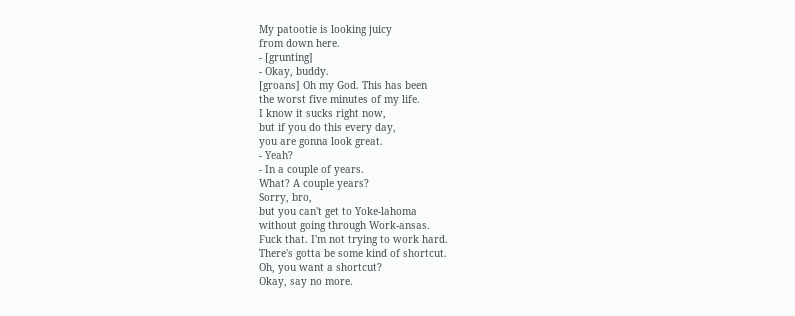My patootie is looking juicy
from down here.
- [grunting]
- Okay, buddy.
[groans] Oh my God. This has been
the worst five minutes of my life.
I know it sucks right now,
but if you do this every day,
you are gonna look great.
- Yeah?
- In a couple of years.
What? A couple years?
Sorry, bro,
but you can't get to Yoke-lahoma
without going through Work-ansas.
Fuck that. I'm not trying to work hard.
There's gotta be some kind of shortcut.
Oh, you want a shortcut?
Okay, say no more.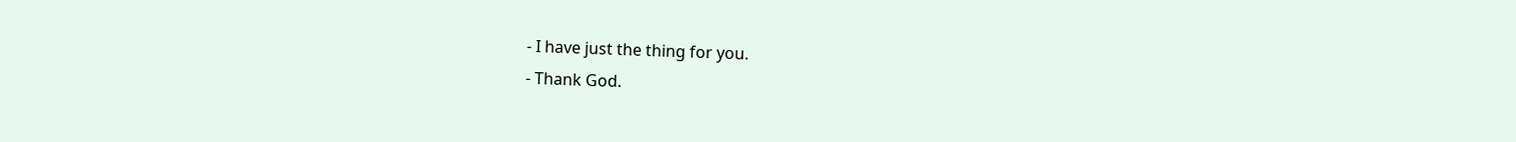- I have just the thing for you.
- Thank God.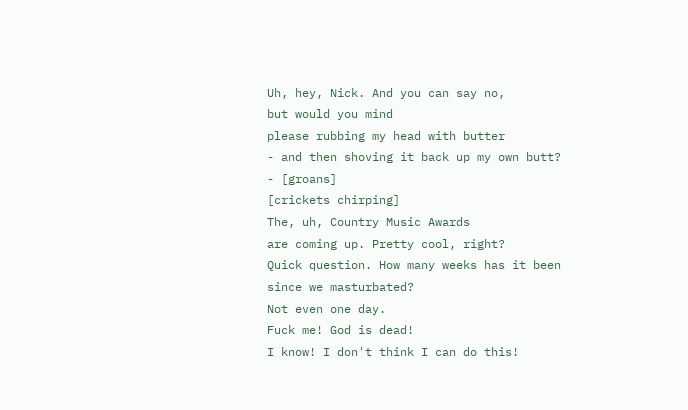Uh, hey, Nick. And you can say no,
but would you mind
please rubbing my head with butter
- and then shoving it back up my own butt?
- [groans]
[crickets chirping]
The, uh, Country Music Awards
are coming up. Pretty cool, right?
Quick question. How many weeks has it been
since we masturbated?
Not even one day.
Fuck me! God is dead!
I know! I don't think I can do this!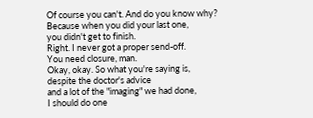Of course you can't. And do you know why?
Because when you did your last one,
you didn't get to finish.
Right. I never got a proper send-off.
You need closure, man.
Okay, okay. So what you're saying is,
despite the doctor's advice
and a lot of the "imaging" we had done,
I should do one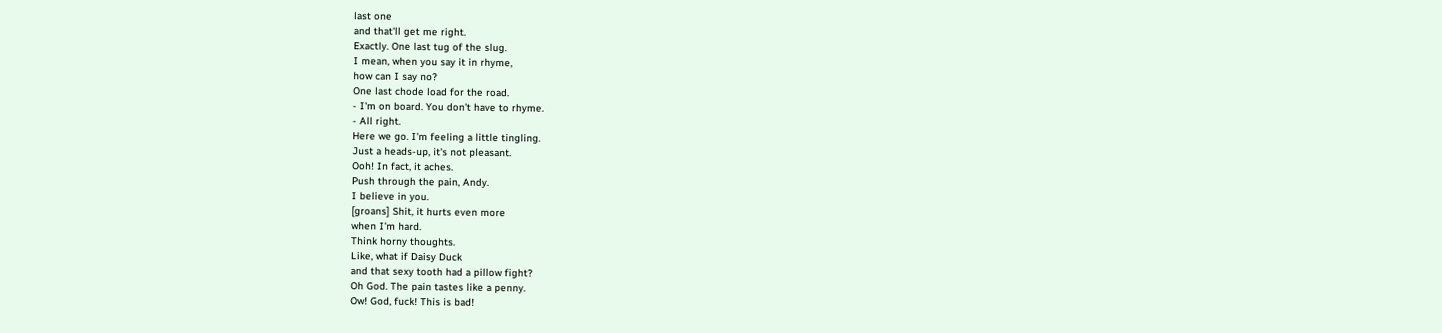last one
and that'll get me right.
Exactly. One last tug of the slug.
I mean, when you say it in rhyme,
how can I say no?
One last chode load for the road.
- I'm on board. You don't have to rhyme.
- All right.
Here we go. I'm feeling a little tingling.
Just a heads-up, it's not pleasant.
Ooh! In fact, it aches.
Push through the pain, Andy.
I believe in you.
[groans] Shit, it hurts even more
when I'm hard.
Think horny thoughts.
Like, what if Daisy Duck
and that sexy tooth had a pillow fight?
Oh God. The pain tastes like a penny.
Ow! God, fuck! This is bad!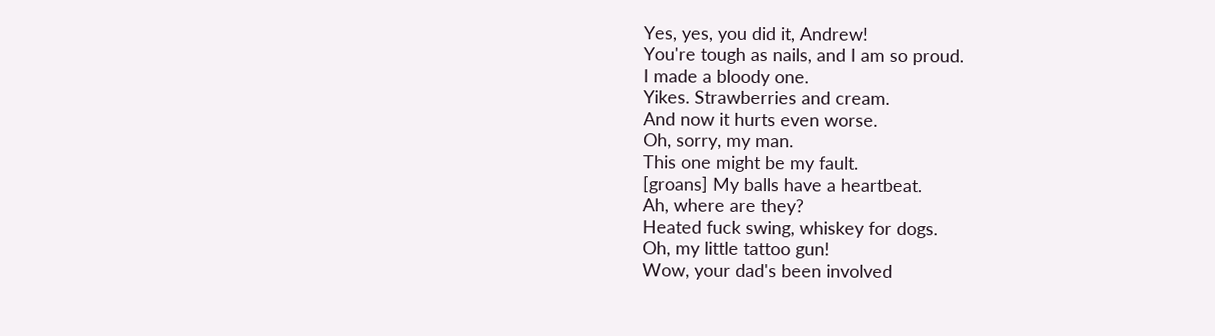Yes, yes, you did it, Andrew!
You're tough as nails, and I am so proud.
I made a bloody one.
Yikes. Strawberries and cream.
And now it hurts even worse.
Oh, sorry, my man.
This one might be my fault.
[groans] My balls have a heartbeat.
Ah, where are they?
Heated fuck swing, whiskey for dogs.
Oh, my little tattoo gun!
Wow, your dad's been involved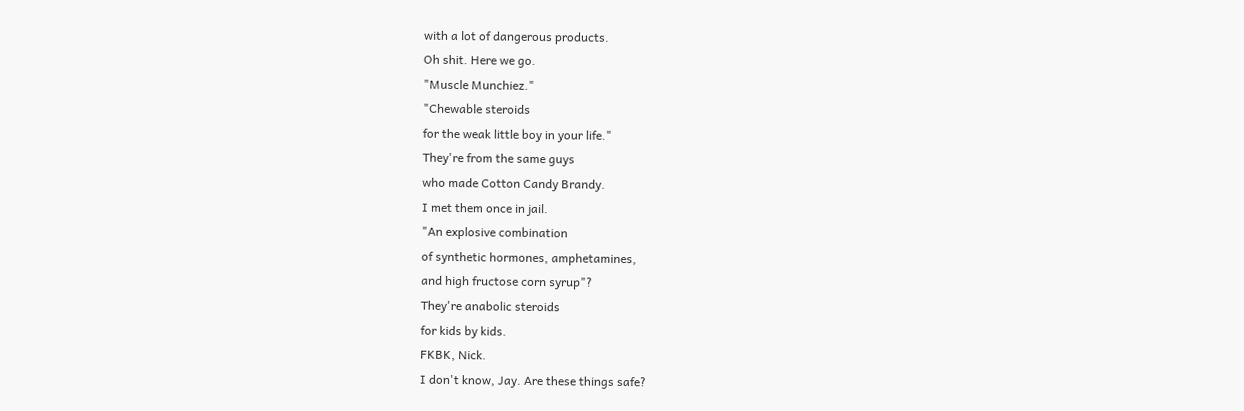with a lot of dangerous products.
Oh shit. Here we go.
"Muscle Munchiez."
"Chewable steroids
for the weak little boy in your life."
They're from the same guys
who made Cotton Candy Brandy.
I met them once in jail.
"An explosive combination
of synthetic hormones, amphetamines,
and high fructose corn syrup"?
They're anabolic steroids
for kids by kids.
FKBK, Nick.
I don't know, Jay. Are these things safe?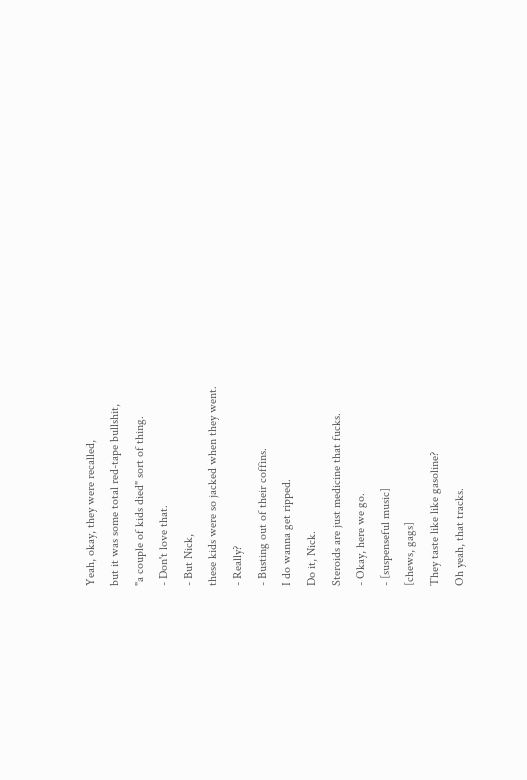Yeah, okay, they were recalled,
but it was some total red-tape bullshit,
"a couple of kids died" sort of thing.
- Don't love that.
- But Nick,
these kids were so jacked when they went.
- Really?
- Busting out of their coffins.
I do wanna get ripped.
Do it, Nick.
Steroids are just medicine that fucks.
- Okay, here we go.
- [suspenseful music]
[chews, gags]
They taste like like gasoline?
Oh yeah, that tracks.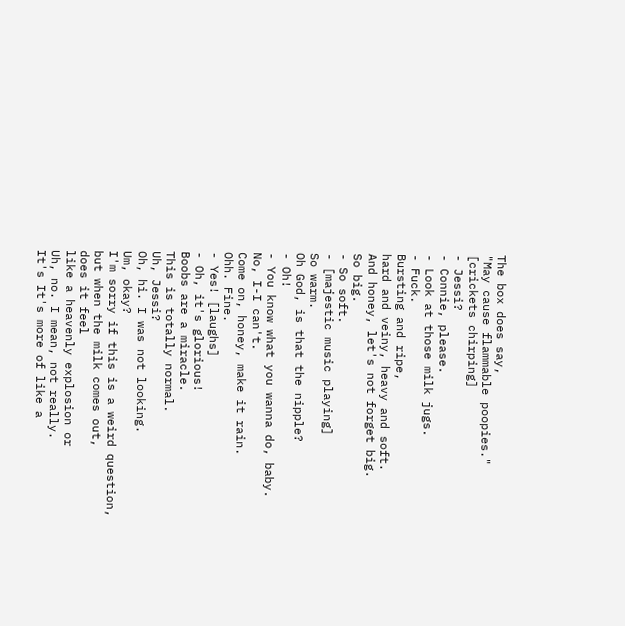The box does say,
"May cause flammable poopies."
[crickets chirping]
- Jessi?
- Connie, please.
- Look at those milk jugs.
- Fuck.
Bursting and ripe,
hard and veiny, heavy and soft.
And honey, let's not forget big.
So big.
- So soft.
- [majestic music playing]
So warm.
Oh God, is that the nipple?
- Oh!
- You know what you wanna do, baby.
No, I-I can't.
Come on, honey, make it rain.
Ohh. Fine.
- Yes! [laughs]
- Oh, it's glorious!
Boobs are a miracle.
This is totally normal.
Uh, Jessi?
Oh, hi. I was not looking.
Um, okay?
I'm sorry if this is a weird question,
but when the milk comes out,
does it feel
like a heavenly explosion or
Uh, no. I mean, not really.
It's It's more of like a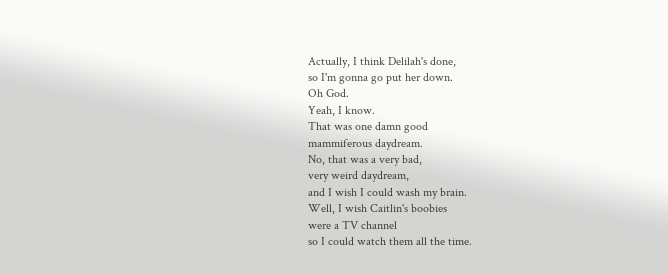Actually, I think Delilah's done,
so I'm gonna go put her down.
Oh God.
Yeah, I know.
That was one damn good
mammiferous daydream.
No, that was a very bad,
very weird daydream,
and I wish I could wash my brain.
Well, I wish Caitlin's boobies
were a TV channel
so I could watch them all the time.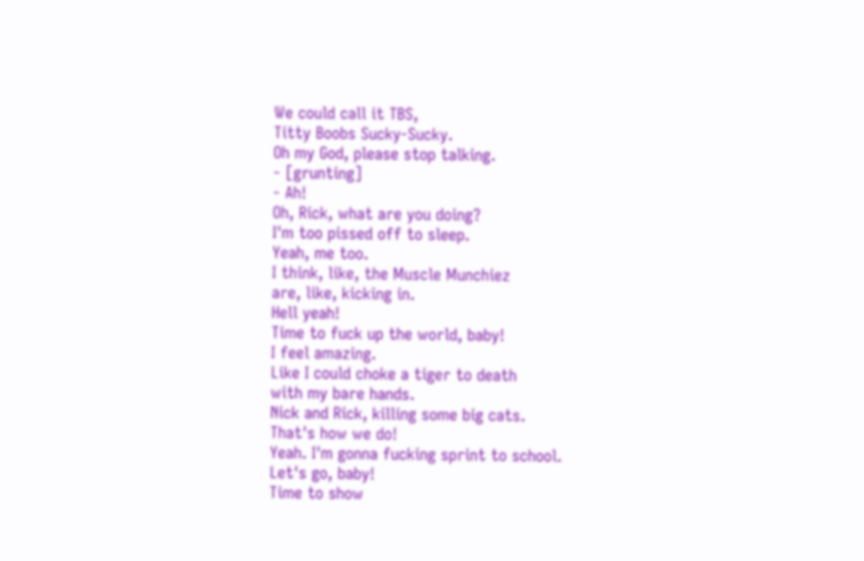We could call it TBS,
Titty Boobs Sucky-Sucky.
Oh my God, please stop talking.
- [grunting]
- Ah!
Oh, Rick, what are you doing?
I'm too pissed off to sleep.
Yeah, me too.
I think, like, the Muscle Munchiez
are, like, kicking in.
Hell yeah!
Time to fuck up the world, baby!
I feel amazing.
Like I could choke a tiger to death
with my bare hands.
Nick and Rick, killing some big cats.
That's how we do!
Yeah. I'm gonna fucking sprint to school.
Let's go, baby!
Time to show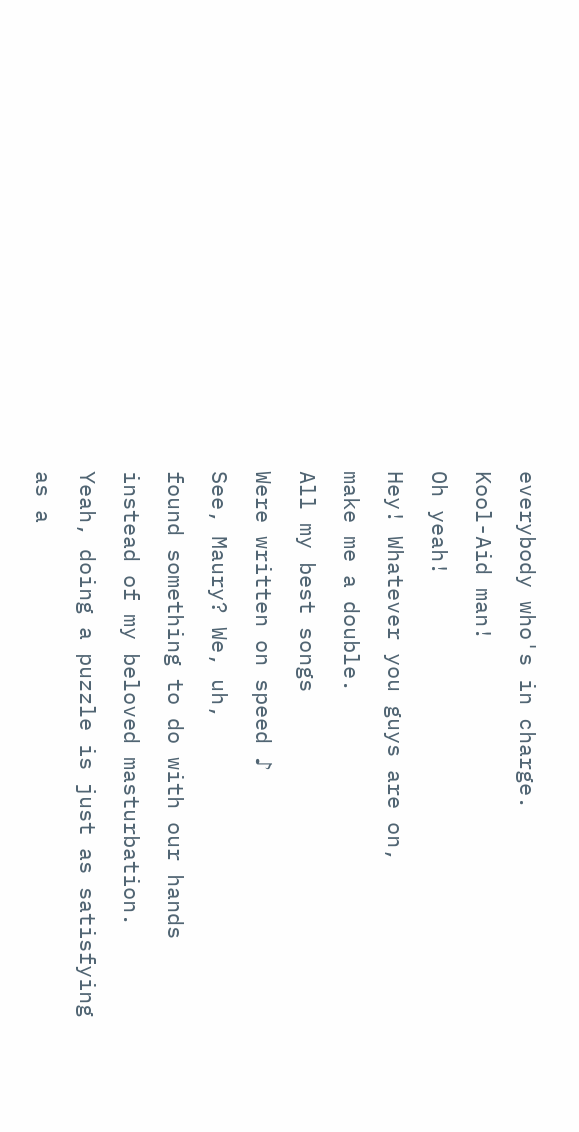everybody who's in charge.
Kool-Aid man!
Oh yeah!
Hey! Whatever you guys are on,
make me a double.
All my best songs
Were written on speed ♪
See, Maury? We, uh,
found something to do with our hands
instead of my beloved masturbation.
Yeah, doing a puzzle is just as satisfying
as a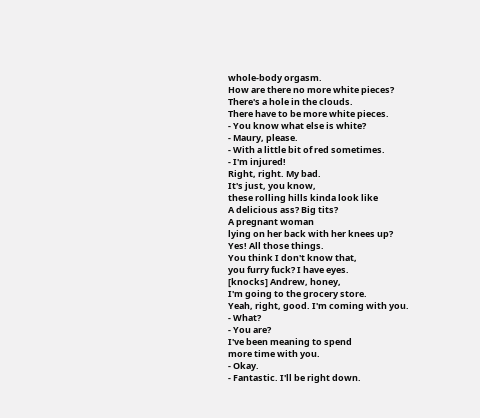whole-body orgasm.
How are there no more white pieces?
There's a hole in the clouds.
There have to be more white pieces.
- You know what else is white?
- Maury, please.
- With a little bit of red sometimes.
- I'm injured!
Right, right. My bad.
It's just, you know,
these rolling hills kinda look like
A delicious ass? Big tits?
A pregnant woman
lying on her back with her knees up?
Yes! All those things.
You think I don't know that,
you furry fuck? I have eyes.
[knocks] Andrew, honey,
I'm going to the grocery store.
Yeah, right, good. I'm coming with you.
- What?
- You are?
I've been meaning to spend
more time with you.
- Okay.
- Fantastic. I'll be right down.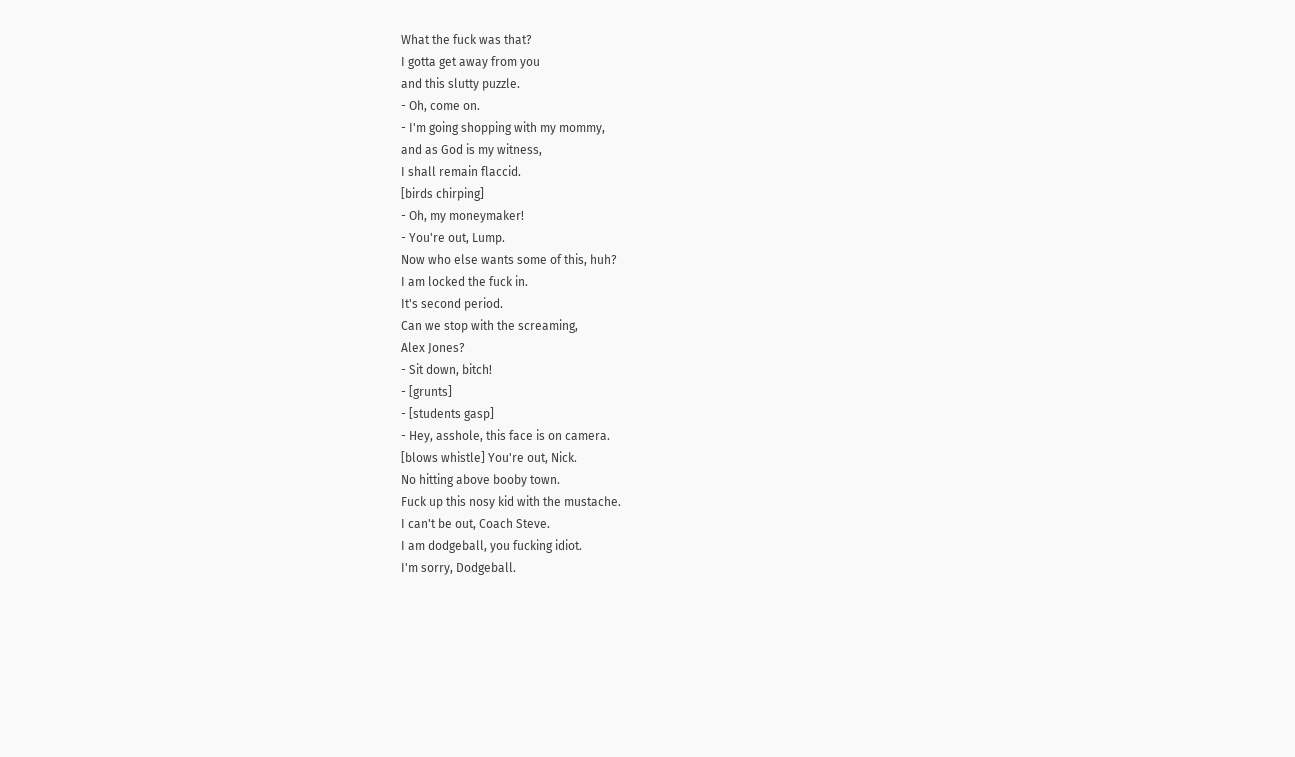What the fuck was that?
I gotta get away from you
and this slutty puzzle.
- Oh, come on.
- I'm going shopping with my mommy,
and as God is my witness,
I shall remain flaccid.
[birds chirping]
- Oh, my moneymaker!
- You're out, Lump.
Now who else wants some of this, huh?
I am locked the fuck in.
It's second period.
Can we stop with the screaming,
Alex Jones?
- Sit down, bitch!
- [grunts]
- [students gasp]
- Hey, asshole, this face is on camera.
[blows whistle] You're out, Nick.
No hitting above booby town.
Fuck up this nosy kid with the mustache.
I can't be out, Coach Steve.
I am dodgeball, you fucking idiot.
I'm sorry, Dodgeball.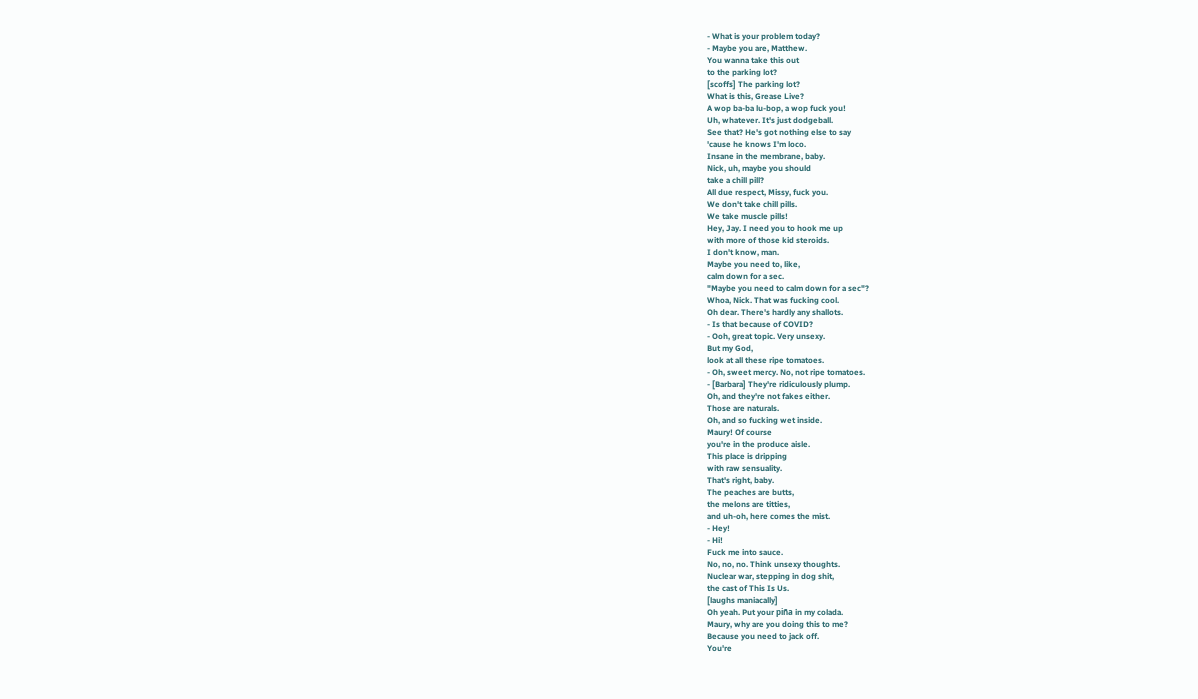- What is your problem today?
- Maybe you are, Matthew.
You wanna take this out
to the parking lot?
[scoffs] The parking lot?
What is this, Grease Live?
A wop ba-ba lu-bop, a wop fuck you!
Uh, whatever. It's just dodgeball.
See that? He's got nothing else to say
'cause he knows I'm loco.
Insane in the membrane, baby.
Nick, uh, maybe you should
take a chill pill?
All due respect, Missy, fuck you.
We don't take chill pills.
We take muscle pills!
Hey, Jay. I need you to hook me up
with more of those kid steroids.
I don't know, man.
Maybe you need to, like,
calm down for a sec.
"Maybe you need to calm down for a sec"?
Whoa, Nick. That was fucking cool.
Oh dear. There's hardly any shallots.
- Is that because of COVID?
- Ooh, great topic. Very unsexy.
But my God,
look at all these ripe tomatoes.
- Oh, sweet mercy. No, not ripe tomatoes.
- [Barbara] They're ridiculously plump.
Oh, and they're not fakes either.
Those are naturals.
Oh, and so fucking wet inside.
Maury! Of course
you're in the produce aisle.
This place is dripping
with raw sensuality.
That's right, baby.
The peaches are butts,
the melons are titties,
and uh-oh, here comes the mist.
- Hey!
- Hi!
Fuck me into sauce.
No, no, no. Think unsexy thoughts.
Nuclear war, stepping in dog shit,
the cast of This Is Us.
[laughs maniacally]
Oh yeah. Put your piña in my colada.
Maury, why are you doing this to me?
Because you need to jack off.
You're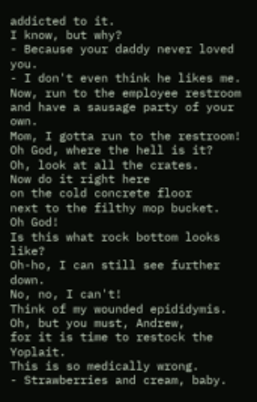addicted to it.
I know, but why?
- Because your daddy never loved you.
- I don't even think he likes me.
Now, run to the employee restroom
and have a sausage party of your own.
Mom, I gotta run to the restroom!
Oh God, where the hell is it?
Oh, look at all the crates.
Now do it right here
on the cold concrete floor
next to the filthy mop bucket.
Oh God!
Is this what rock bottom looks like?
Oh-ho, I can still see further down.
No, no, I can't!
Think of my wounded epididymis.
Oh, but you must, Andrew,
for it is time to restock the Yoplait.
This is so medically wrong.
- Strawberries and cream, baby.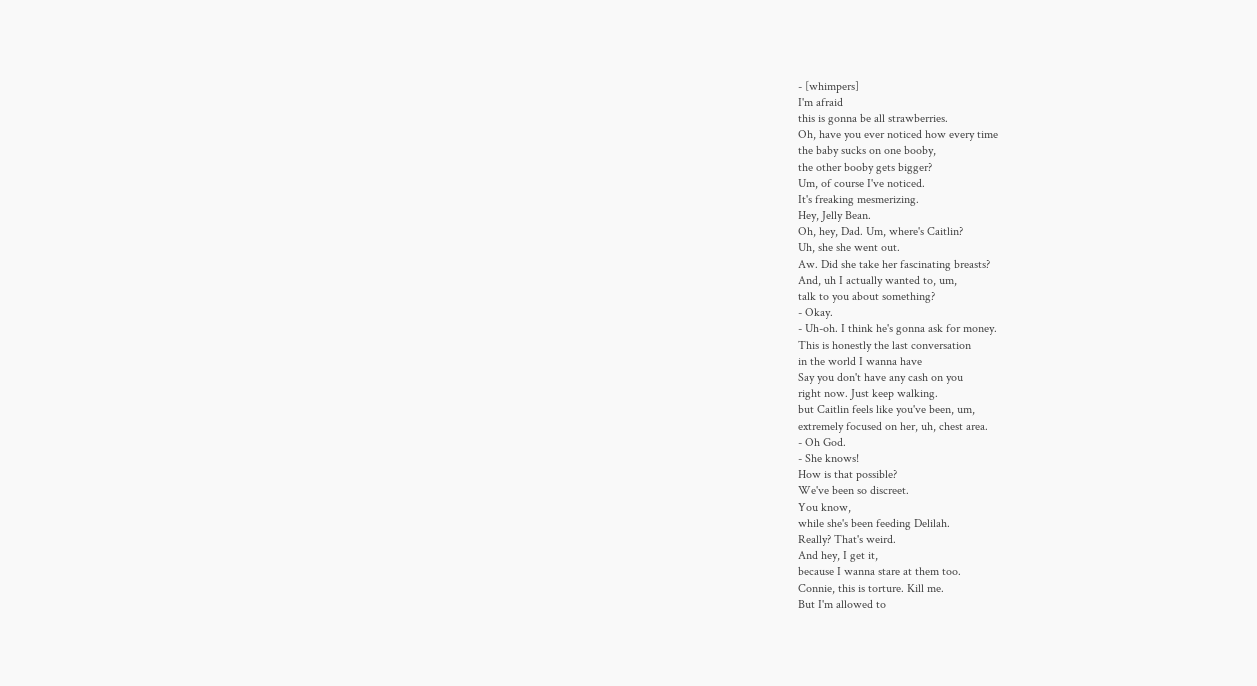- [whimpers]
I'm afraid
this is gonna be all strawberries.
Oh, have you ever noticed how every time
the baby sucks on one booby,
the other booby gets bigger?
Um, of course I've noticed.
It's freaking mesmerizing.
Hey, Jelly Bean.
Oh, hey, Dad. Um, where's Caitlin?
Uh, she she went out.
Aw. Did she take her fascinating breasts?
And, uh I actually wanted to, um,
talk to you about something?
- Okay.
- Uh-oh. I think he's gonna ask for money.
This is honestly the last conversation
in the world I wanna have
Say you don't have any cash on you
right now. Just keep walking.
but Caitlin feels like you've been, um,
extremely focused on her, uh, chest area.
- Oh God.
- She knows!
How is that possible?
We've been so discreet.
You know,
while she's been feeding Delilah.
Really? That's weird.
And hey, I get it,
because I wanna stare at them too.
Connie, this is torture. Kill me.
But I'm allowed to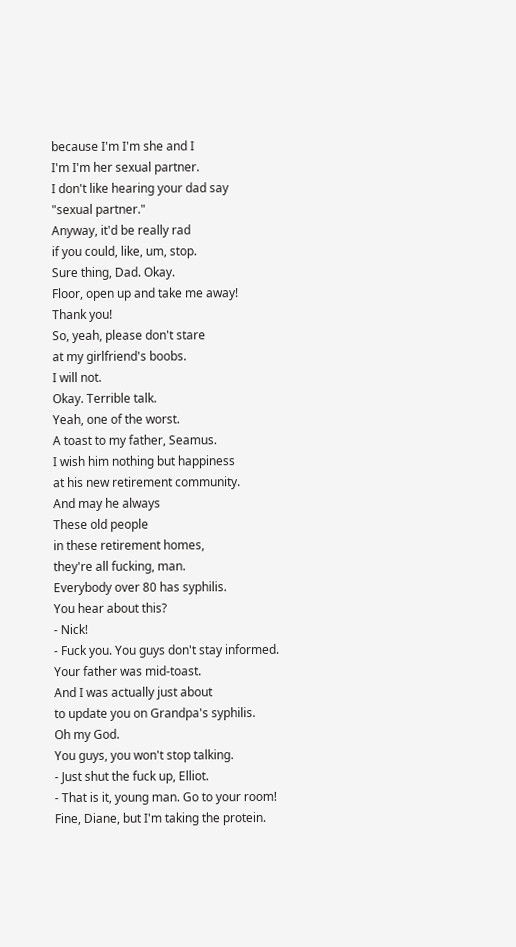because I'm I'm she and I
I'm I'm her sexual partner.
I don't like hearing your dad say
"sexual partner."
Anyway, it'd be really rad
if you could, like, um, stop.
Sure thing, Dad. Okay.
Floor, open up and take me away!
Thank you!
So, yeah, please don't stare
at my girlfriend's boobs.
I will not.
Okay. Terrible talk.
Yeah, one of the worst.
A toast to my father, Seamus.
I wish him nothing but happiness
at his new retirement community.
And may he always
These old people
in these retirement homes,
they're all fucking, man.
Everybody over 80 has syphilis.
You hear about this?
- Nick!
- Fuck you. You guys don't stay informed.
Your father was mid-toast.
And I was actually just about
to update you on Grandpa's syphilis.
Oh my God.
You guys, you won't stop talking.
- Just shut the fuck up, Elliot.
- That is it, young man. Go to your room!
Fine, Diane, but I'm taking the protein.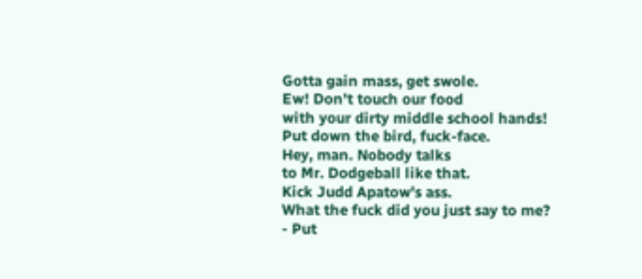Gotta gain mass, get swole.
Ew! Don't touch our food
with your dirty middle school hands!
Put down the bird, fuck-face.
Hey, man. Nobody talks
to Mr. Dodgeball like that.
Kick Judd Apatow's ass.
What the fuck did you just say to me?
- Put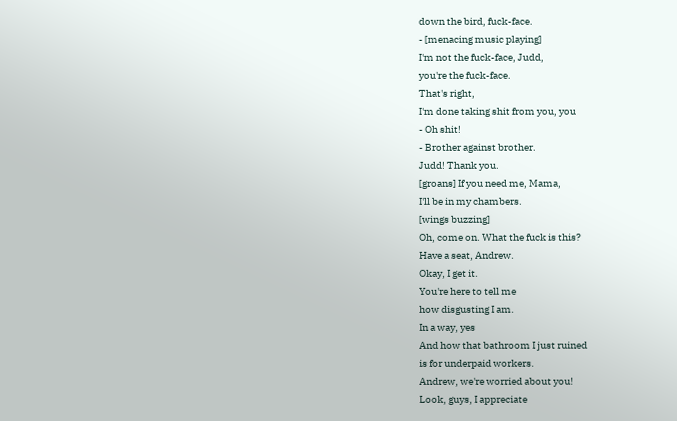down the bird, fuck-face.
- [menacing music playing]
I'm not the fuck-face, Judd,
you're the fuck-face.
That's right,
I'm done taking shit from you, you
- Oh shit!
- Brother against brother.
Judd! Thank you.
[groans] If you need me, Mama,
I'll be in my chambers.
[wings buzzing]
Oh, come on. What the fuck is this?
Have a seat, Andrew.
Okay, I get it.
You're here to tell me
how disgusting I am.
In a way, yes
And how that bathroom I just ruined
is for underpaid workers.
Andrew, we're worried about you!
Look, guys, I appreciate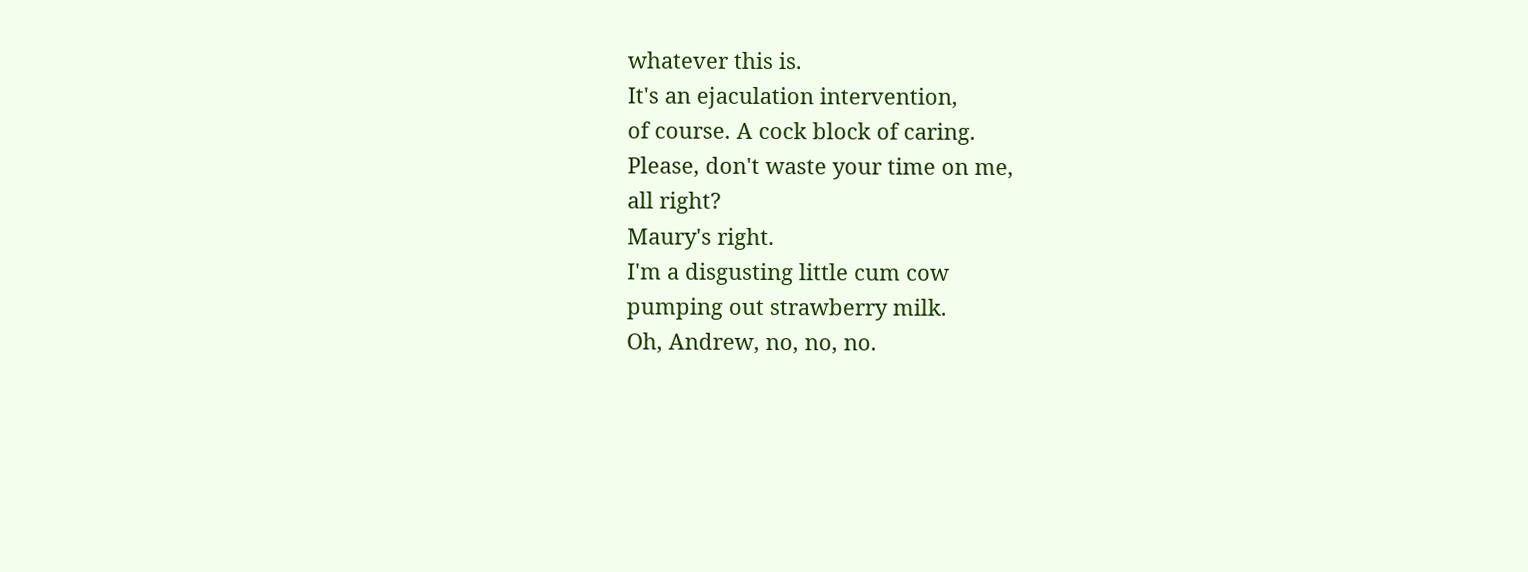whatever this is.
It's an ejaculation intervention,
of course. A cock block of caring.
Please, don't waste your time on me,
all right?
Maury's right.
I'm a disgusting little cum cow
pumping out strawberry milk.
Oh, Andrew, no, no, no.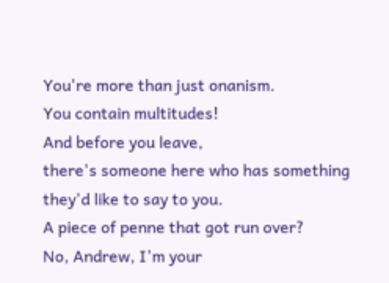You're more than just onanism.
You contain multitudes!
And before you leave,
there's someone here who has something
they'd like to say to you.
A piece of penne that got run over?
No, Andrew, I'm your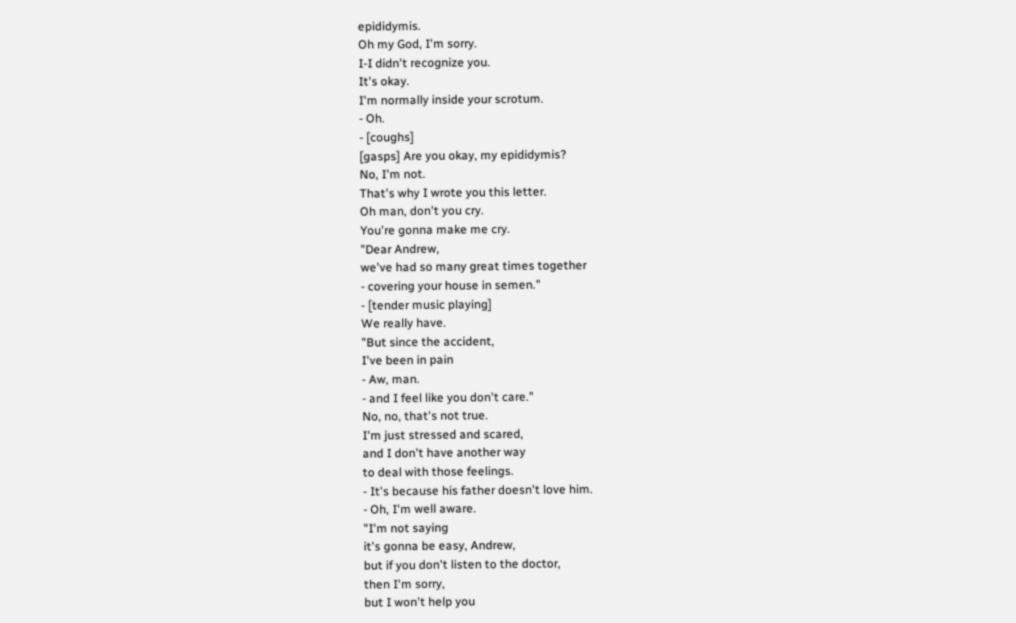epididymis.
Oh my God, I'm sorry.
I-I didn't recognize you.
It's okay.
I'm normally inside your scrotum.
- Oh.
- [coughs]
[gasps] Are you okay, my epididymis?
No, I'm not.
That's why I wrote you this letter.
Oh man, don't you cry.
You're gonna make me cry.
"Dear Andrew,
we've had so many great times together
- covering your house in semen."
- [tender music playing]
We really have.
"But since the accident,
I've been in pain
- Aw, man.
- and I feel like you don't care."
No, no, that's not true.
I'm just stressed and scared,
and I don't have another way
to deal with those feelings.
- It's because his father doesn't love him.
- Oh, I'm well aware.
"I'm not saying
it's gonna be easy, Andrew,
but if you don't listen to the doctor,
then I'm sorry,
but I won't help you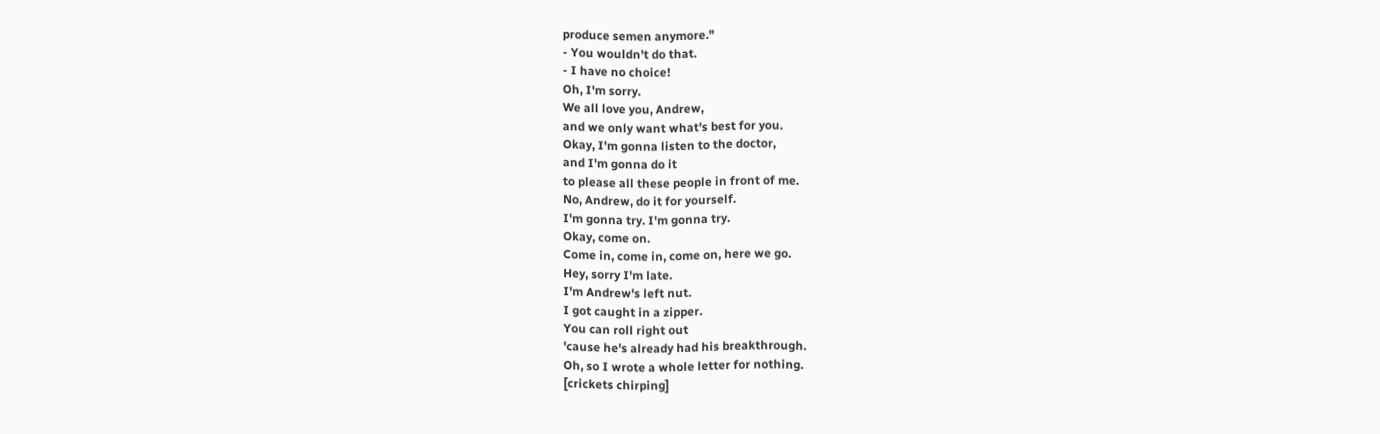produce semen anymore."
- You wouldn't do that.
- I have no choice!
Oh, I'm sorry.
We all love you, Andrew,
and we only want what's best for you.
Okay, I'm gonna listen to the doctor,
and I'm gonna do it
to please all these people in front of me.
No, Andrew, do it for yourself.
I'm gonna try. I'm gonna try.
Okay, come on.
Come in, come in, come on, here we go.
Hey, sorry I'm late.
I'm Andrew's left nut.
I got caught in a zipper.
You can roll right out
'cause he's already had his breakthrough.
Oh, so I wrote a whole letter for nothing.
[crickets chirping]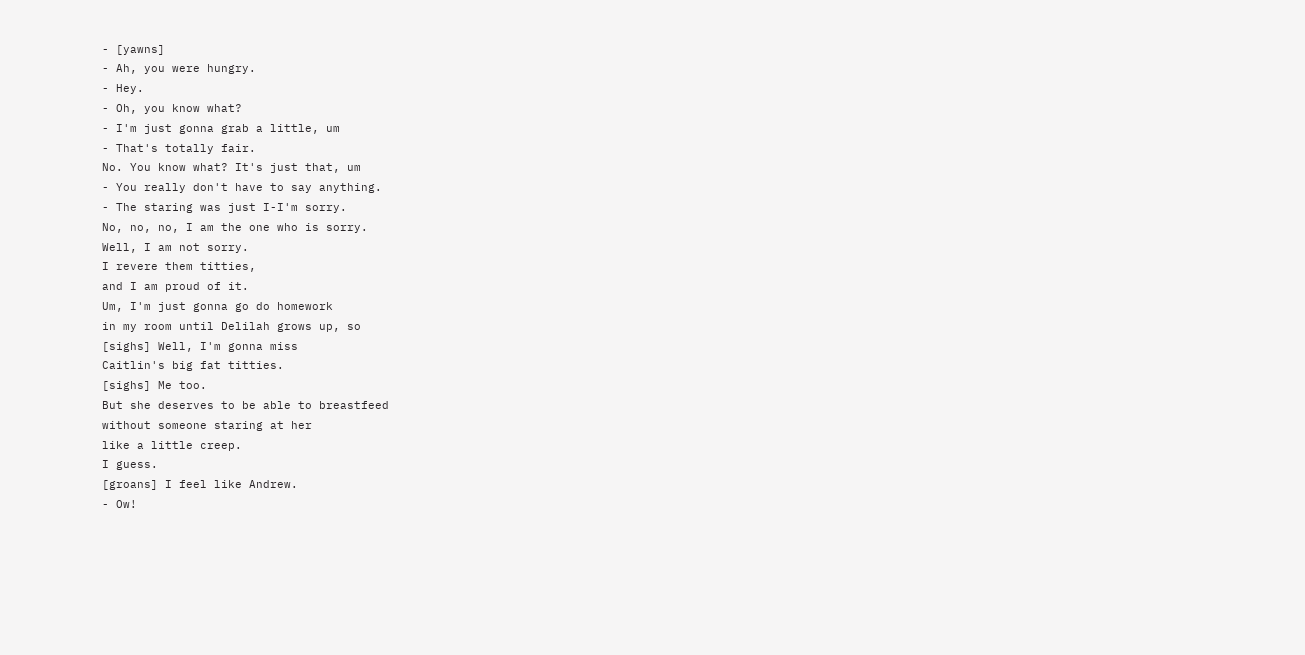- [yawns]
- Ah, you were hungry.
- Hey.
- Oh, you know what?
- I'm just gonna grab a little, um
- That's totally fair.
No. You know what? It's just that, um
- You really don't have to say anything.
- The staring was just I-I'm sorry.
No, no, no, I am the one who is sorry.
Well, I am not sorry.
I revere them titties,
and I am proud of it.
Um, I'm just gonna go do homework
in my room until Delilah grows up, so
[sighs] Well, I'm gonna miss
Caitlin's big fat titties.
[sighs] Me too.
But she deserves to be able to breastfeed
without someone staring at her
like a little creep.
I guess.
[groans] I feel like Andrew.
- Ow!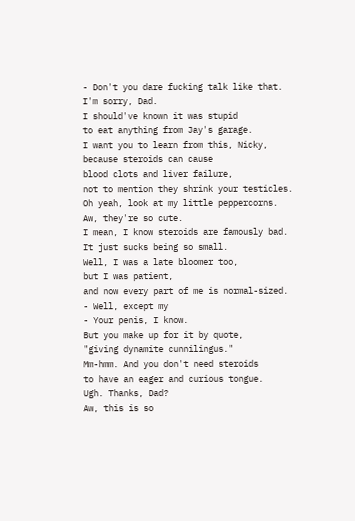- Don't you dare fucking talk like that.
I'm sorry, Dad.
I should've known it was stupid
to eat anything from Jay's garage.
I want you to learn from this, Nicky,
because steroids can cause
blood clots and liver failure,
not to mention they shrink your testicles.
Oh yeah, look at my little peppercorns.
Aw, they're so cute.
I mean, I know steroids are famously bad.
It just sucks being so small.
Well, I was a late bloomer too,
but I was patient,
and now every part of me is normal-sized.
- Well, except my
- Your penis, I know.
But you make up for it by quote,
"giving dynamite cunnilingus."
Mm-hmm. And you don't need steroids
to have an eager and curious tongue.
Ugh. Thanks, Dad?
Aw, this is so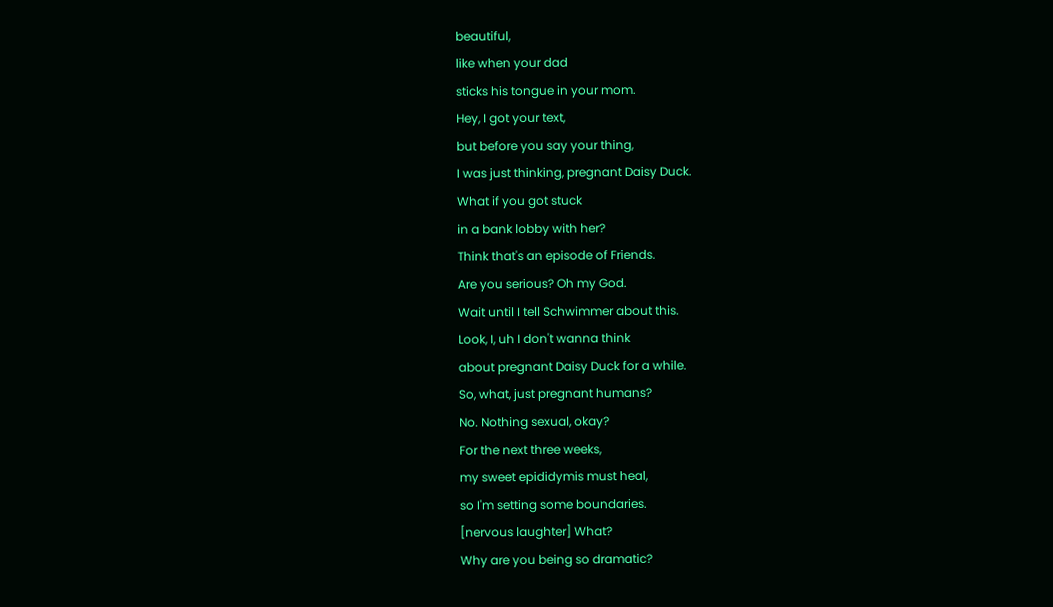beautiful,
like when your dad
sticks his tongue in your mom.
Hey, I got your text,
but before you say your thing,
I was just thinking, pregnant Daisy Duck.
What if you got stuck
in a bank lobby with her?
Think that's an episode of Friends.
Are you serious? Oh my God.
Wait until I tell Schwimmer about this.
Look, I, uh I don't wanna think
about pregnant Daisy Duck for a while.
So, what, just pregnant humans?
No. Nothing sexual, okay?
For the next three weeks,
my sweet epididymis must heal,
so I'm setting some boundaries.
[nervous laughter] What?
Why are you being so dramatic?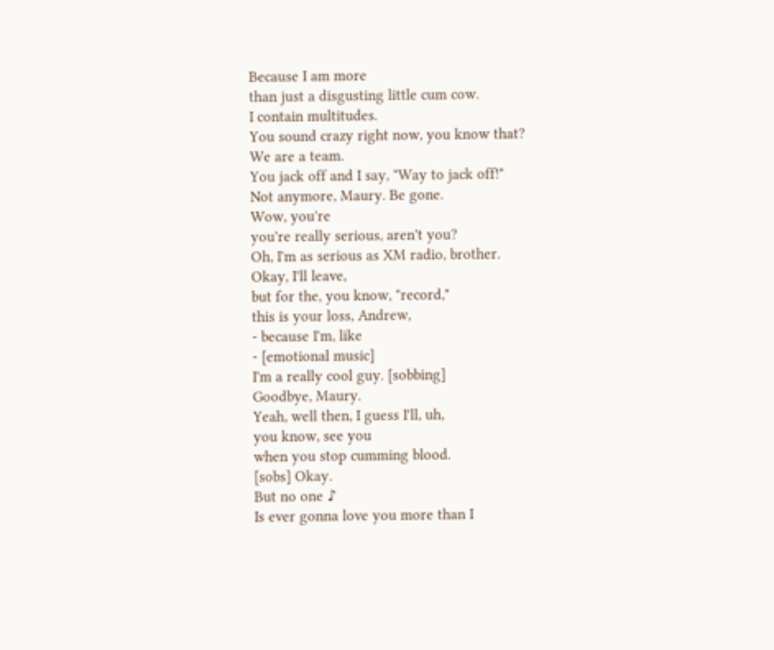Because I am more
than just a disgusting little cum cow.
I contain multitudes.
You sound crazy right now, you know that?
We are a team.
You jack off and I say, "Way to jack off!"
Not anymore, Maury. Be gone.
Wow, you're
you're really serious, aren't you?
Oh, I'm as serious as XM radio, brother.
Okay, I'll leave,
but for the, you know, "record,"
this is your loss, Andrew,
- because I'm, like
- [emotional music]
I'm a really cool guy. [sobbing]
Goodbye, Maury.
Yeah, well then, I guess I'll, uh,
you know, see you
when you stop cumming blood.
[sobs] Okay.
But no one ♪
Is ever gonna love you more than I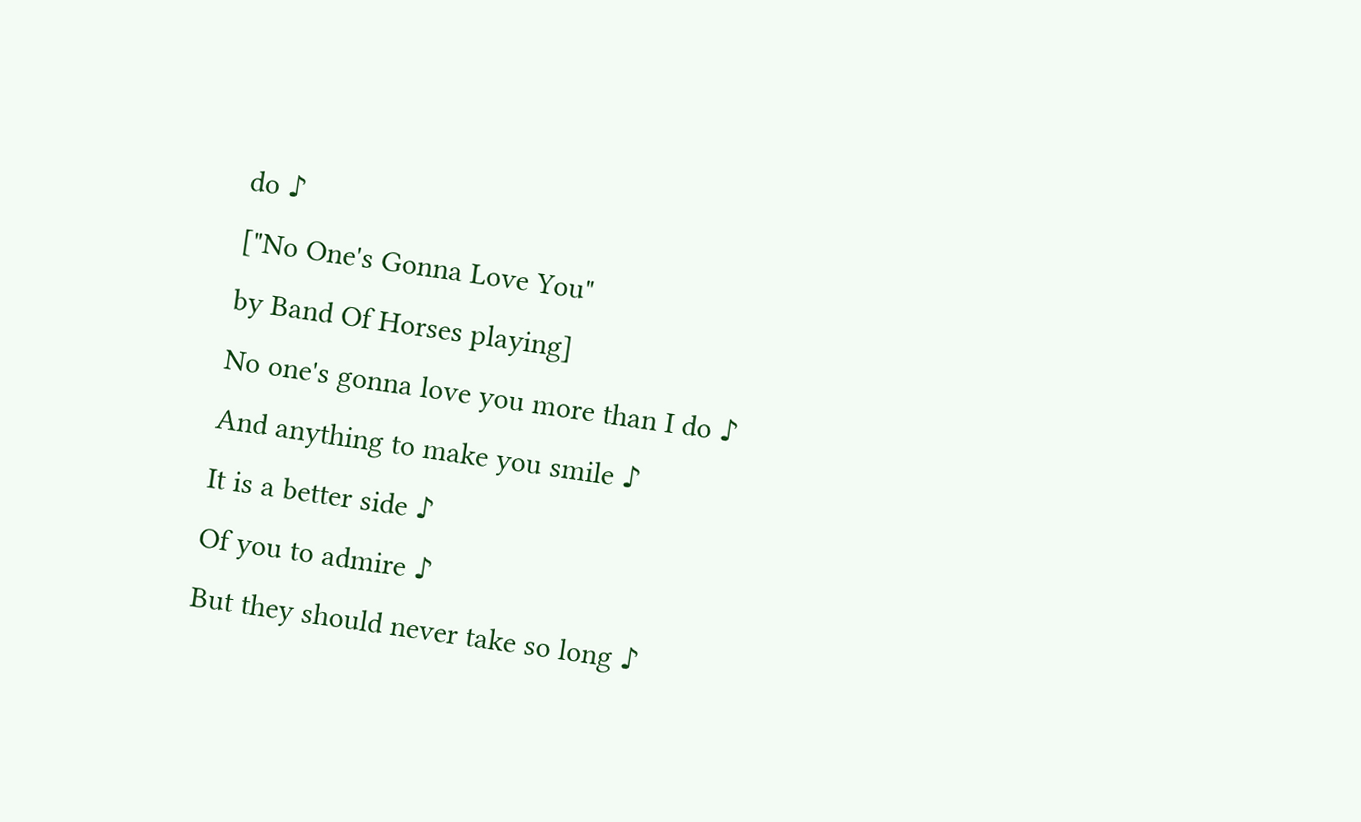do ♪
["No One's Gonna Love You"
by Band Of Horses playing]
No one's gonna love you more than I do ♪
And anything to make you smile ♪
It is a better side ♪
Of you to admire ♪
But they should never take so long ♪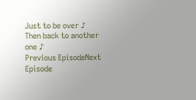Just to be over ♪
Then back to another one ♪
Previous EpisodeNext Episode